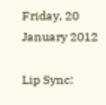Friday, 20 January 2012

Lip Sync: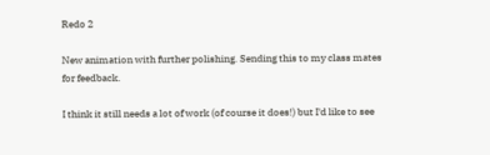Redo 2

New animation with further polishing. Sending this to my class mates for feedback.

I think it still needs a lot of work (of course it does!) but I'd like to see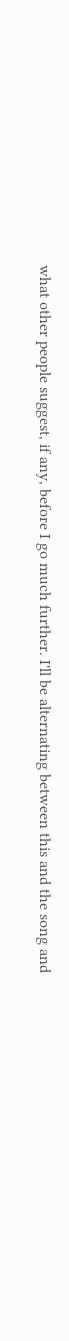what other people suggest, if any, before I go much further. I'll be alternating between this and the song and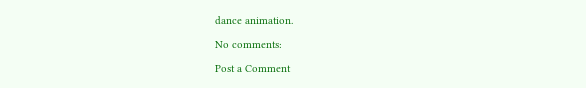dance animation.

No comments:

Post a Comment